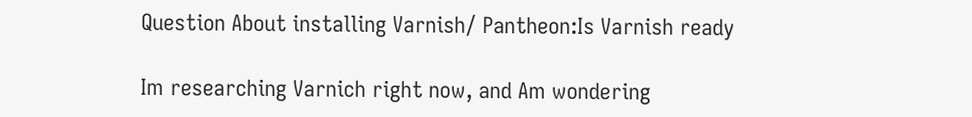Question About installing Varnish/ Pantheon:Is Varnish ready

Im researching Varnich right now, and Am wondering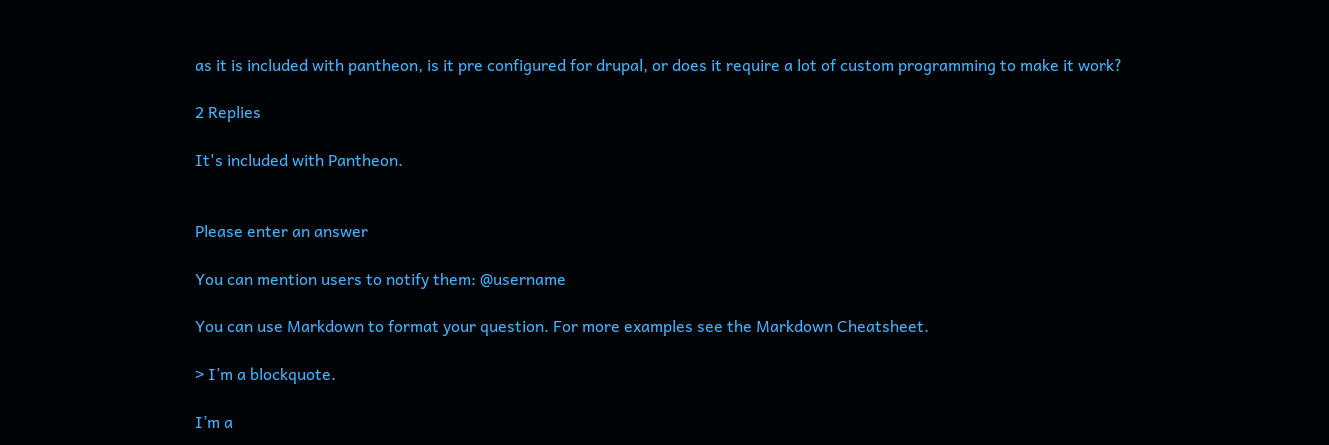as it is included with pantheon, is it pre configured for drupal, or does it require a lot of custom programming to make it work?

2 Replies

It's included with Pantheon.


Please enter an answer

You can mention users to notify them: @username

You can use Markdown to format your question. For more examples see the Markdown Cheatsheet.

> I’m a blockquote.

I’m a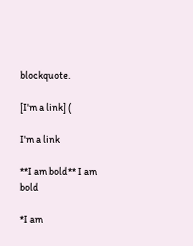blockquote.

[I'm a link] (

I'm a link

**I am bold** I am bold

*I am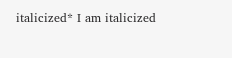italicized* I am italicized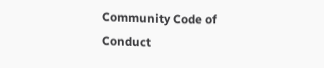Community Code of Conduct